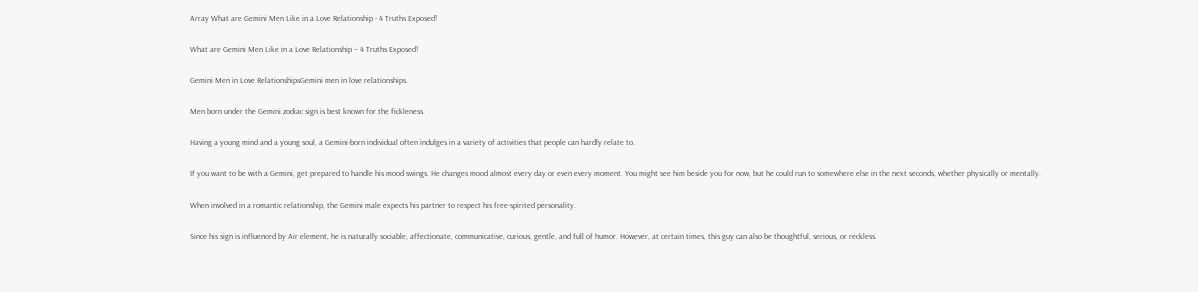Array What are Gemini Men Like in a Love Relationship - 4 Truths Exposed!

What are Gemini Men Like in a Love Relationship – 4 Truths Exposed!

Gemini Men in Love RelationshipsGemini men in love relationships.

Men born under the Gemini zodiac sign is best known for the fickleness.

Having a young mind and a young soul, a Gemini-born individual often indulges in a variety of activities that people can hardly relate to.

If you want to be with a Gemini, get prepared to handle his mood swings. He changes mood almost every day or even every moment. You might see him beside you for now, but he could run to somewhere else in the next seconds, whether physically or mentally.

When involved in a romantic relationship, the Gemini male expects his partner to respect his free-spirited personality.

Since his sign is influenced by Air element, he is naturally sociable, affectionate, communicative, curious, gentle, and full of humor. However, at certain times, this guy can also be thoughtful, serious, or reckless.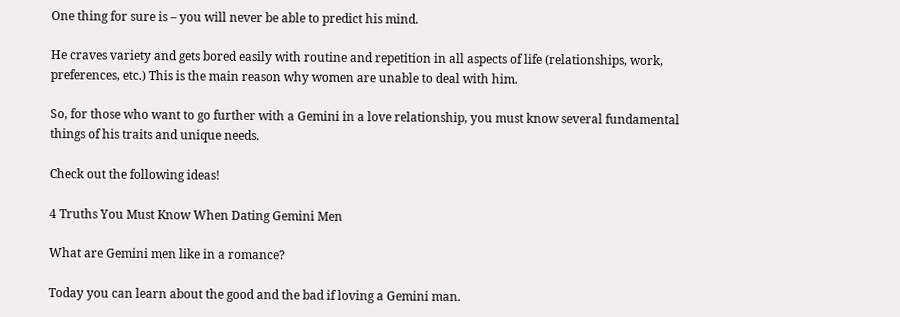One thing for sure is – you will never be able to predict his mind.

He craves variety and gets bored easily with routine and repetition in all aspects of life (relationships, work, preferences, etc.) This is the main reason why women are unable to deal with him.

So, for those who want to go further with a Gemini in a love relationship, you must know several fundamental things of his traits and unique needs.

Check out the following ideas!

4 Truths You Must Know When Dating Gemini Men

What are Gemini men like in a romance?

Today you can learn about the good and the bad if loving a Gemini man.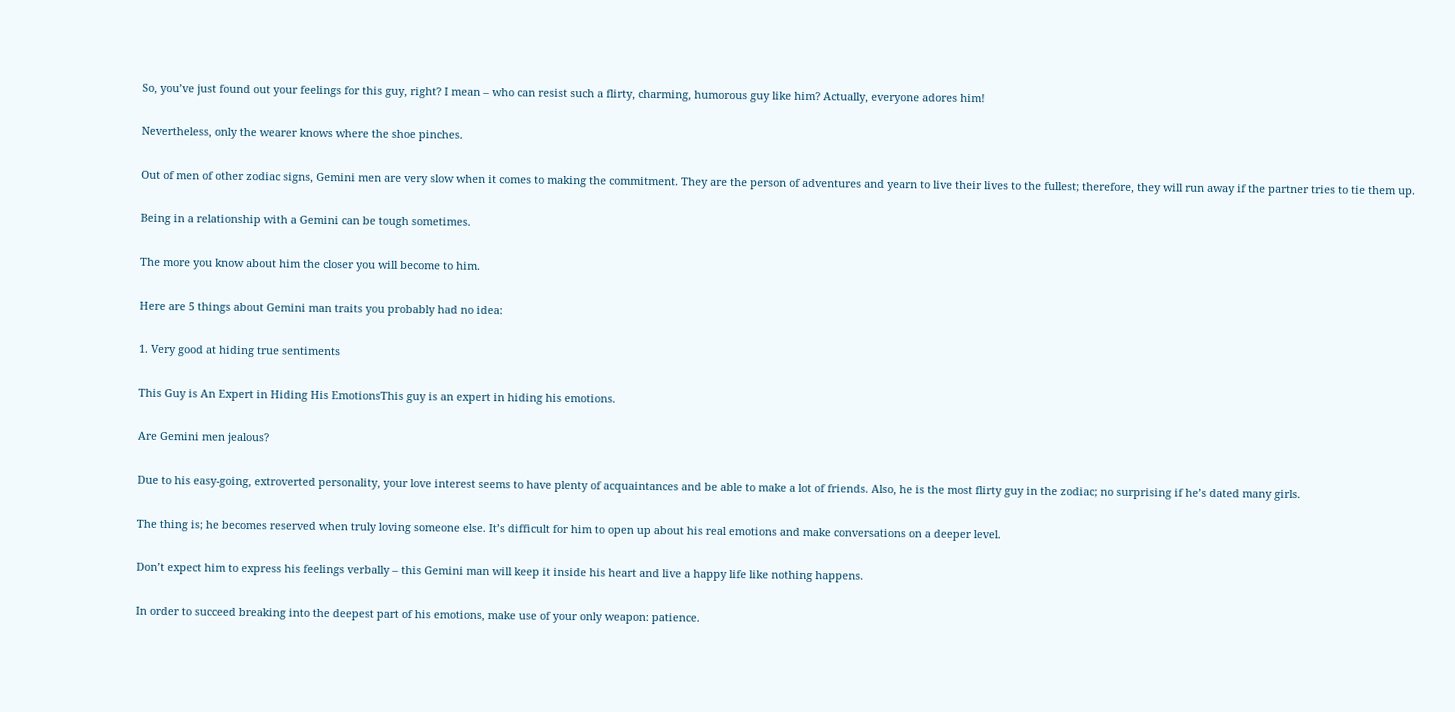So, you’ve just found out your feelings for this guy, right? I mean – who can resist such a flirty, charming, humorous guy like him? Actually, everyone adores him!

Nevertheless, only the wearer knows where the shoe pinches.

Out of men of other zodiac signs, Gemini men are very slow when it comes to making the commitment. They are the person of adventures and yearn to live their lives to the fullest; therefore, they will run away if the partner tries to tie them up.

Being in a relationship with a Gemini can be tough sometimes.

The more you know about him the closer you will become to him.

Here are 5 things about Gemini man traits you probably had no idea:

1. Very good at hiding true sentiments

This Guy is An Expert in Hiding His EmotionsThis guy is an expert in hiding his emotions.

Are Gemini men jealous?

Due to his easy-going, extroverted personality, your love interest seems to have plenty of acquaintances and be able to make a lot of friends. Also, he is the most flirty guy in the zodiac; no surprising if he’s dated many girls.

The thing is; he becomes reserved when truly loving someone else. It’s difficult for him to open up about his real emotions and make conversations on a deeper level.

Don’t expect him to express his feelings verbally – this Gemini man will keep it inside his heart and live a happy life like nothing happens.

In order to succeed breaking into the deepest part of his emotions, make use of your only weapon: patience.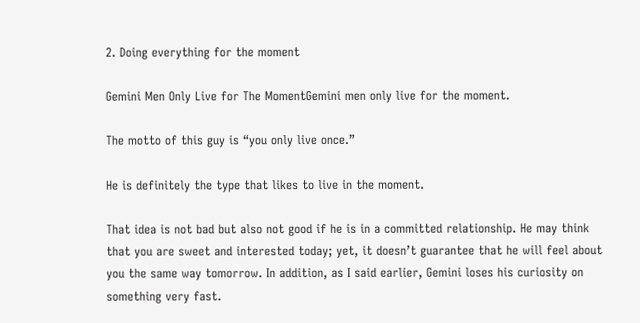2. Doing everything for the moment

Gemini Men Only Live for The MomentGemini men only live for the moment.

The motto of this guy is “you only live once.”

He is definitely the type that likes to live in the moment.

That idea is not bad but also not good if he is in a committed relationship. He may think that you are sweet and interested today; yet, it doesn’t guarantee that he will feel about you the same way tomorrow. In addition, as I said earlier, Gemini loses his curiosity on something very fast.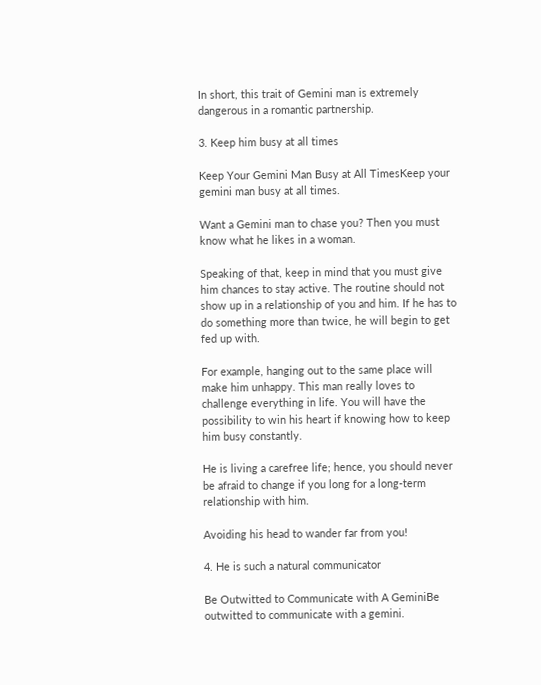In short, this trait of Gemini man is extremely dangerous in a romantic partnership.

3. Keep him busy at all times

Keep Your Gemini Man Busy at All TimesKeep your gemini man busy at all times.

Want a Gemini man to chase you? Then you must know what he likes in a woman.

Speaking of that, keep in mind that you must give him chances to stay active. The routine should not show up in a relationship of you and him. If he has to do something more than twice, he will begin to get fed up with.

For example, hanging out to the same place will make him unhappy. This man really loves to challenge everything in life. You will have the possibility to win his heart if knowing how to keep him busy constantly.

He is living a carefree life; hence, you should never be afraid to change if you long for a long-term relationship with him.

Avoiding his head to wander far from you!

4. He is such a natural communicator

Be Outwitted to Communicate with A GeminiBe outwitted to communicate with a gemini.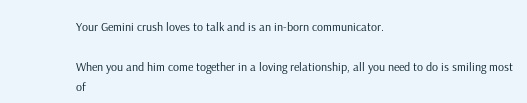Your Gemini crush loves to talk and is an in-born communicator.

When you and him come together in a loving relationship, all you need to do is smiling most of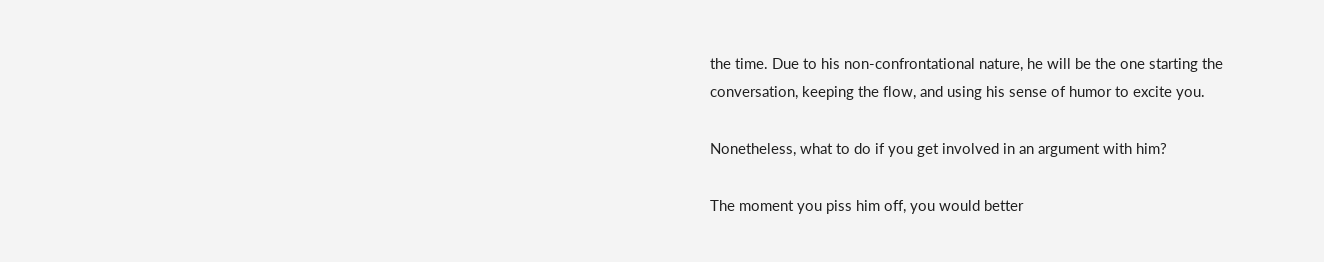the time. Due to his non-confrontational nature, he will be the one starting the conversation, keeping the flow, and using his sense of humor to excite you.

Nonetheless, what to do if you get involved in an argument with him?

The moment you piss him off, you would better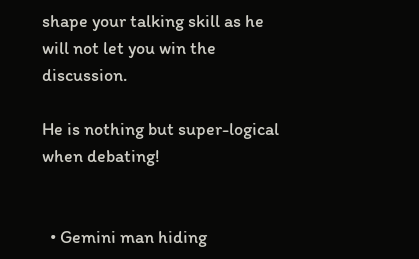shape your talking skill as he will not let you win the discussion.

He is nothing but super-logical when debating!


  • Gemini man hiding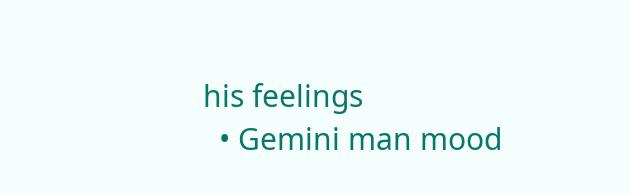his feelings
  • Gemini man mood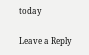today

Leave a Reply